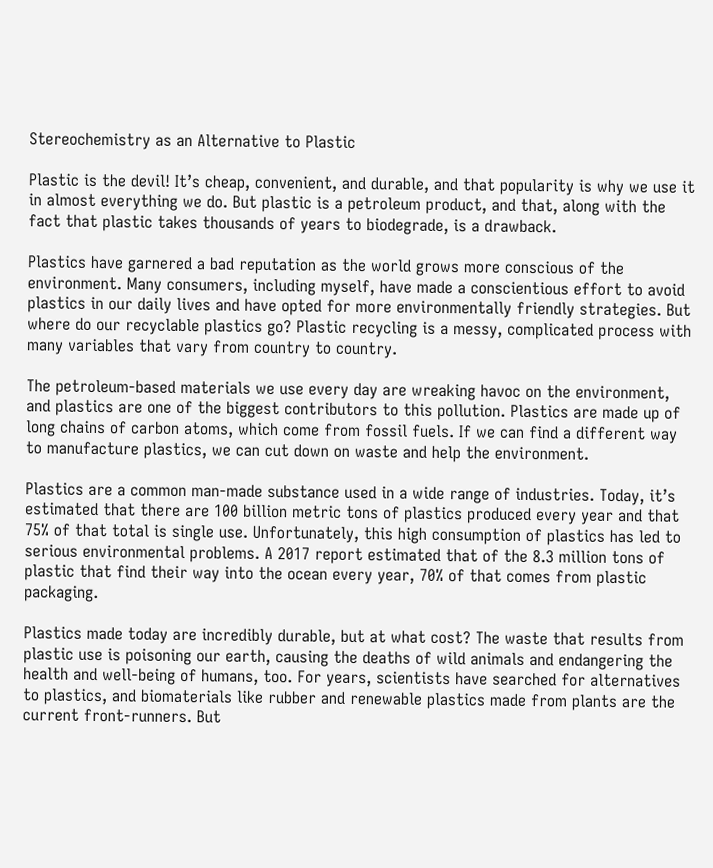Stereochemistry as an Alternative to Plastic

Plastic is the devil! It’s cheap, convenient, and durable, and that popularity is why we use it in almost everything we do. But plastic is a petroleum product, and that, along with the fact that plastic takes thousands of years to biodegrade, is a drawback.

Plastics have garnered a bad reputation as the world grows more conscious of the environment. Many consumers, including myself, have made a conscientious effort to avoid plastics in our daily lives and have opted for more environmentally friendly strategies. But where do our recyclable plastics go? Plastic recycling is a messy, complicated process with many variables that vary from country to country.

The petroleum-based materials we use every day are wreaking havoc on the environment, and plastics are one of the biggest contributors to this pollution. Plastics are made up of long chains of carbon atoms, which come from fossil fuels. If we can find a different way to manufacture plastics, we can cut down on waste and help the environment.

Plastics are a common man-made substance used in a wide range of industries. Today, it’s estimated that there are 100 billion metric tons of plastics produced every year and that 75% of that total is single use. Unfortunately, this high consumption of plastics has led to serious environmental problems. A 2017 report estimated that of the 8.3 million tons of plastic that find their way into the ocean every year, 70% of that comes from plastic packaging.

Plastics made today are incredibly durable, but at what cost? The waste that results from plastic use is poisoning our earth, causing the deaths of wild animals and endangering the health and well-being of humans, too. For years, scientists have searched for alternatives to plastics, and biomaterials like rubber and renewable plastics made from plants are the current front-runners. But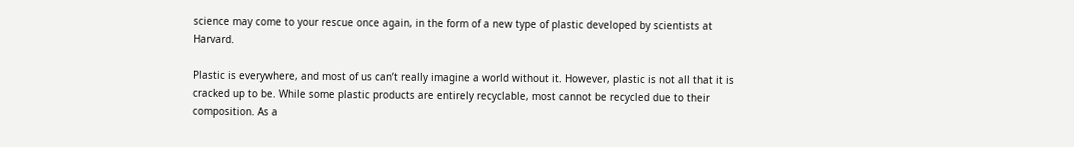science may come to your rescue once again, in the form of a new type of plastic developed by scientists at Harvard.

Plastic is everywhere, and most of us can’t really imagine a world without it. However, plastic is not all that it is cracked up to be. While some plastic products are entirely recyclable, most cannot be recycled due to their composition. As a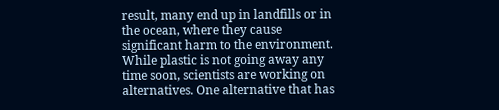result, many end up in landfills or in the ocean, where they cause significant harm to the environment. While plastic is not going away any time soon, scientists are working on alternatives. One alternative that has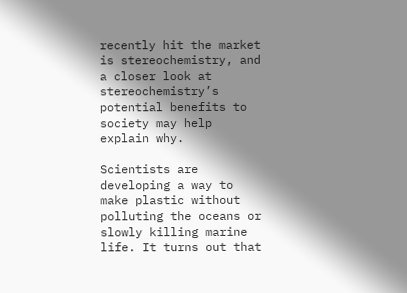recently hit the market is stereochemistry, and a closer look at stereochemistry’s potential benefits to society may help explain why.

Scientists are developing a way to make plastic without polluting the oceans or slowly killing marine life. It turns out that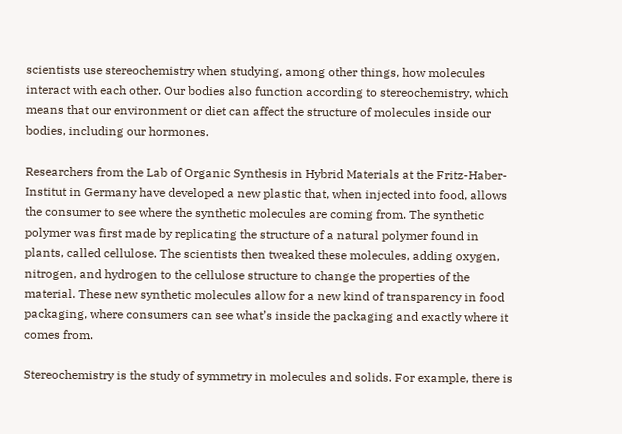scientists use stereochemistry when studying, among other things, how molecules interact with each other. Our bodies also function according to stereochemistry, which means that our environment or diet can affect the structure of molecules inside our bodies, including our hormones.

Researchers from the Lab of Organic Synthesis in Hybrid Materials at the Fritz-Haber-Institut in Germany have developed a new plastic that, when injected into food, allows the consumer to see where the synthetic molecules are coming from. The synthetic polymer was first made by replicating the structure of a natural polymer found in plants, called cellulose. The scientists then tweaked these molecules, adding oxygen, nitrogen, and hydrogen to the cellulose structure to change the properties of the material. These new synthetic molecules allow for a new kind of transparency in food packaging, where consumers can see what’s inside the packaging and exactly where it comes from.

Stereochemistry is the study of symmetry in molecules and solids. For example, there is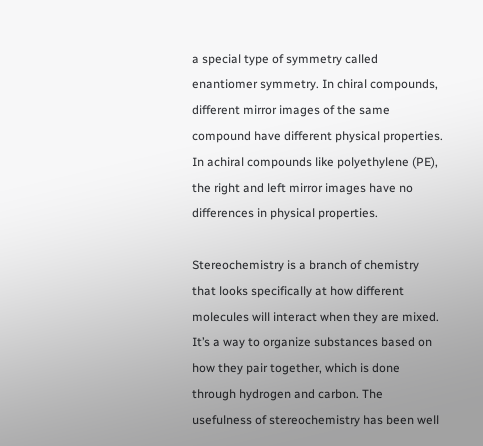a special type of symmetry called enantiomer symmetry. In chiral compounds, different mirror images of the same compound have different physical properties. In achiral compounds like polyethylene (PE), the right and left mirror images have no differences in physical properties.

Stereochemistry is a branch of chemistry that looks specifically at how different molecules will interact when they are mixed. It’s a way to organize substances based on how they pair together, which is done through hydrogen and carbon. The usefulness of stereochemistry has been well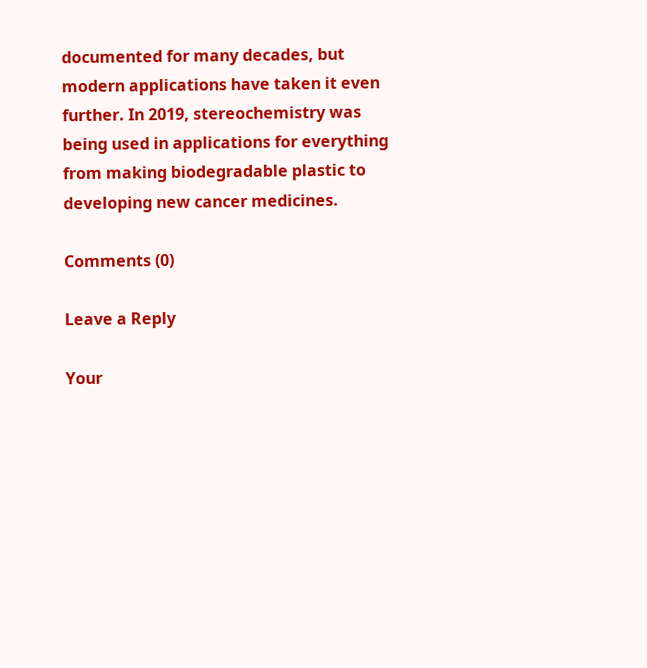documented for many decades, but modern applications have taken it even further. In 2019, stereochemistry was being used in applications for everything from making biodegradable plastic to developing new cancer medicines.

Comments (0)

Leave a Reply

Your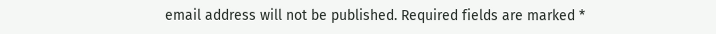email address will not be published. Required fields are marked *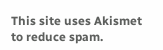This site uses Akismet to reduce spam.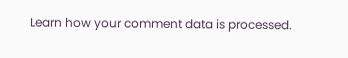Learn how your comment data is processed.